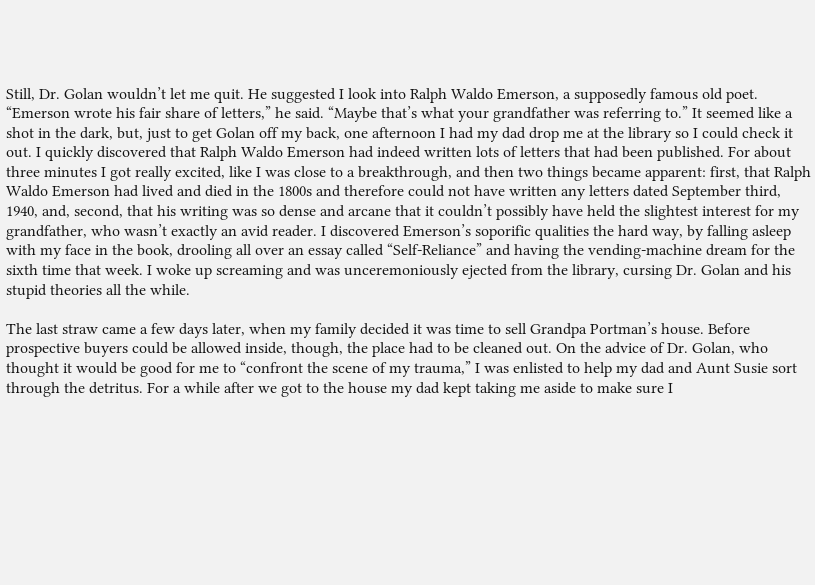Still, Dr. Golan wouldn’t let me quit. He suggested I look into Ralph Waldo Emerson, a supposedly famous old poet. “Emerson wrote his fair share of letters,” he said. “Maybe that’s what your grandfather was referring to.” It seemed like a shot in the dark, but, just to get Golan off my back, one afternoon I had my dad drop me at the library so I could check it out. I quickly discovered that Ralph Waldo Emerson had indeed written lots of letters that had been published. For about three minutes I got really excited, like I was close to a breakthrough, and then two things became apparent: first, that Ralph Waldo Emerson had lived and died in the 1800s and therefore could not have written any letters dated September third, 1940, and, second, that his writing was so dense and arcane that it couldn’t possibly have held the slightest interest for my grandfather, who wasn’t exactly an avid reader. I discovered Emerson’s soporific qualities the hard way, by falling asleep with my face in the book, drooling all over an essay called “Self-Reliance” and having the vending-machine dream for the sixth time that week. I woke up screaming and was unceremoniously ejected from the library, cursing Dr. Golan and his stupid theories all the while.

The last straw came a few days later, when my family decided it was time to sell Grandpa Portman’s house. Before prospective buyers could be allowed inside, though, the place had to be cleaned out. On the advice of Dr. Golan, who thought it would be good for me to “confront the scene of my trauma,” I was enlisted to help my dad and Aunt Susie sort through the detritus. For a while after we got to the house my dad kept taking me aside to make sure I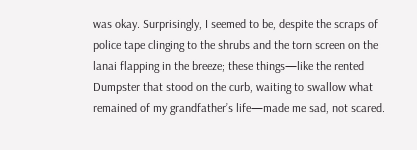was okay. Surprisingly, I seemed to be, despite the scraps of police tape clinging to the shrubs and the torn screen on the lanai flapping in the breeze; these things—like the rented Dumpster that stood on the curb, waiting to swallow what remained of my grandfather’s life—made me sad, not scared.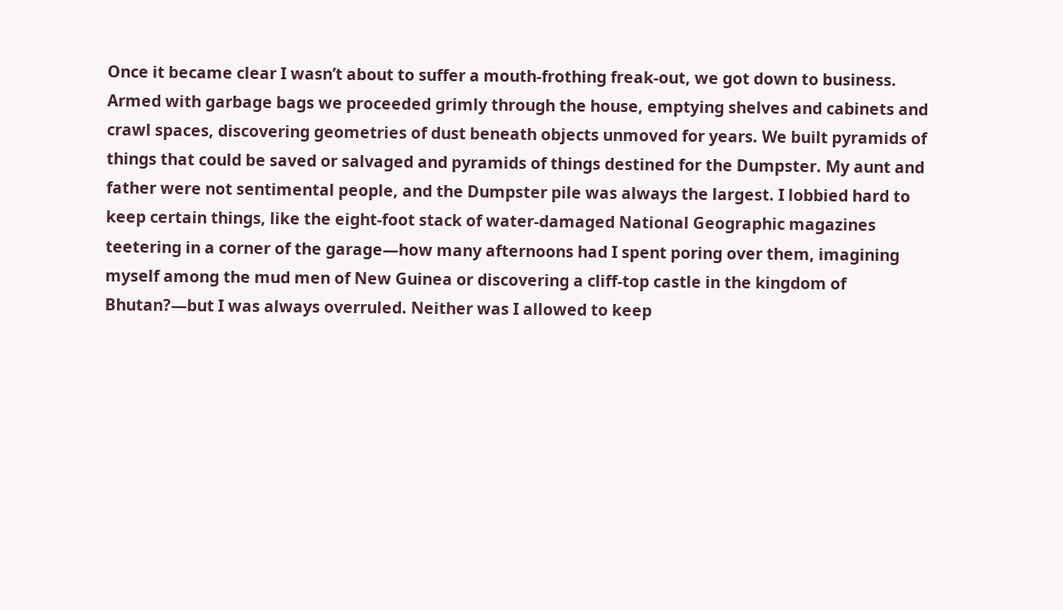Once it became clear I wasn’t about to suffer a mouth-frothing freak-out, we got down to business. Armed with garbage bags we proceeded grimly through the house, emptying shelves and cabinets and crawl spaces, discovering geometries of dust beneath objects unmoved for years. We built pyramids of things that could be saved or salvaged and pyramids of things destined for the Dumpster. My aunt and father were not sentimental people, and the Dumpster pile was always the largest. I lobbied hard to keep certain things, like the eight-foot stack of water-damaged National Geographic magazines teetering in a corner of the garage—how many afternoons had I spent poring over them, imagining myself among the mud men of New Guinea or discovering a cliff-top castle in the kingdom of Bhutan?—but I was always overruled. Neither was I allowed to keep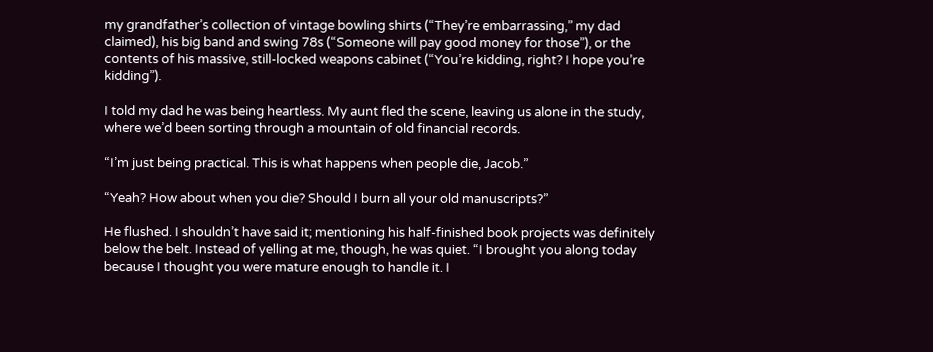my grandfather’s collection of vintage bowling shirts (“They’re embarrassing,” my dad claimed), his big band and swing 78s (“Someone will pay good money for those”), or the contents of his massive, still-locked weapons cabinet (“You’re kidding, right? I hope you’re kidding”).

I told my dad he was being heartless. My aunt fled the scene, leaving us alone in the study, where we’d been sorting through a mountain of old financial records.

“I’m just being practical. This is what happens when people die, Jacob.”

“Yeah? How about when you die? Should I burn all your old manuscripts?”

He flushed. I shouldn’t have said it; mentioning his half-finished book projects was definitely below the belt. Instead of yelling at me, though, he was quiet. “I brought you along today because I thought you were mature enough to handle it. I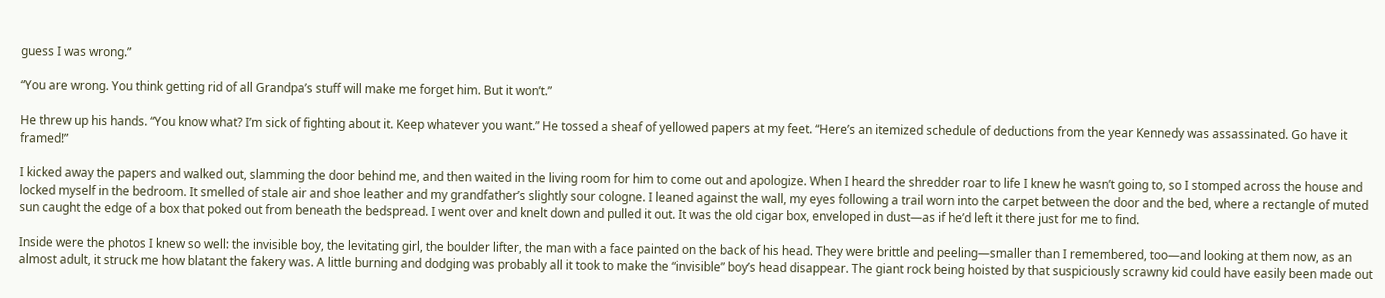guess I was wrong.”

“You are wrong. You think getting rid of all Grandpa’s stuff will make me forget him. But it won’t.”

He threw up his hands. “You know what? I’m sick of fighting about it. Keep whatever you want.” He tossed a sheaf of yellowed papers at my feet. “Here’s an itemized schedule of deductions from the year Kennedy was assassinated. Go have it framed!”

I kicked away the papers and walked out, slamming the door behind me, and then waited in the living room for him to come out and apologize. When I heard the shredder roar to life I knew he wasn’t going to, so I stomped across the house and locked myself in the bedroom. It smelled of stale air and shoe leather and my grandfather’s slightly sour cologne. I leaned against the wall, my eyes following a trail worn into the carpet between the door and the bed, where a rectangle of muted sun caught the edge of a box that poked out from beneath the bedspread. I went over and knelt down and pulled it out. It was the old cigar box, enveloped in dust—as if he’d left it there just for me to find.

Inside were the photos I knew so well: the invisible boy, the levitating girl, the boulder lifter, the man with a face painted on the back of his head. They were brittle and peeling—smaller than I remembered, too—and looking at them now, as an almost adult, it struck me how blatant the fakery was. A little burning and dodging was probably all it took to make the “invisible” boy’s head disappear. The giant rock being hoisted by that suspiciously scrawny kid could have easily been made out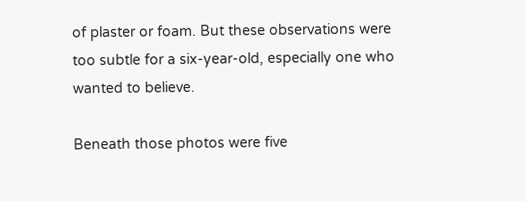of plaster or foam. But these observations were too subtle for a six-year-old, especially one who wanted to believe.

Beneath those photos were five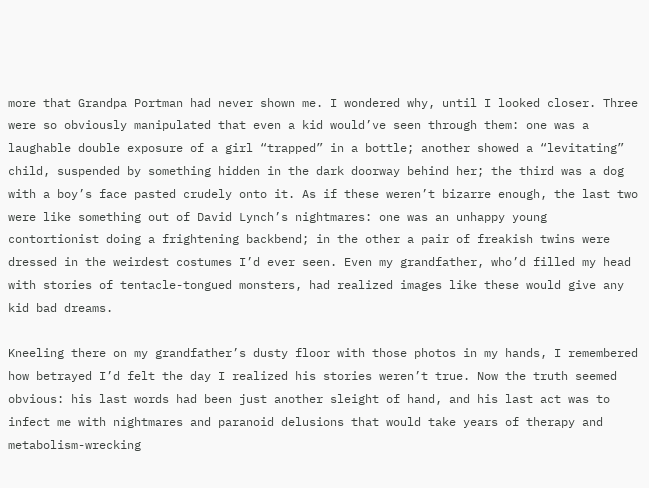more that Grandpa Portman had never shown me. I wondered why, until I looked closer. Three were so obviously manipulated that even a kid would’ve seen through them: one was a laughable double exposure of a girl “trapped” in a bottle; another showed a “levitating” child, suspended by something hidden in the dark doorway behind her; the third was a dog with a boy’s face pasted crudely onto it. As if these weren’t bizarre enough, the last two were like something out of David Lynch’s nightmares: one was an unhappy young contortionist doing a frightening backbend; in the other a pair of freakish twins were dressed in the weirdest costumes I’d ever seen. Even my grandfather, who’d filled my head with stories of tentacle-tongued monsters, had realized images like these would give any kid bad dreams.

Kneeling there on my grandfather’s dusty floor with those photos in my hands, I remembered how betrayed I’d felt the day I realized his stories weren’t true. Now the truth seemed obvious: his last words had been just another sleight of hand, and his last act was to infect me with nightmares and paranoid delusions that would take years of therapy and metabolism-wrecking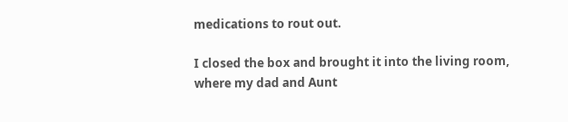medications to rout out.

I closed the box and brought it into the living room, where my dad and Aunt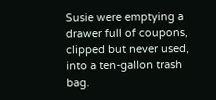Susie were emptying a drawer full of coupons, clipped but never used, into a ten-gallon trash bag.